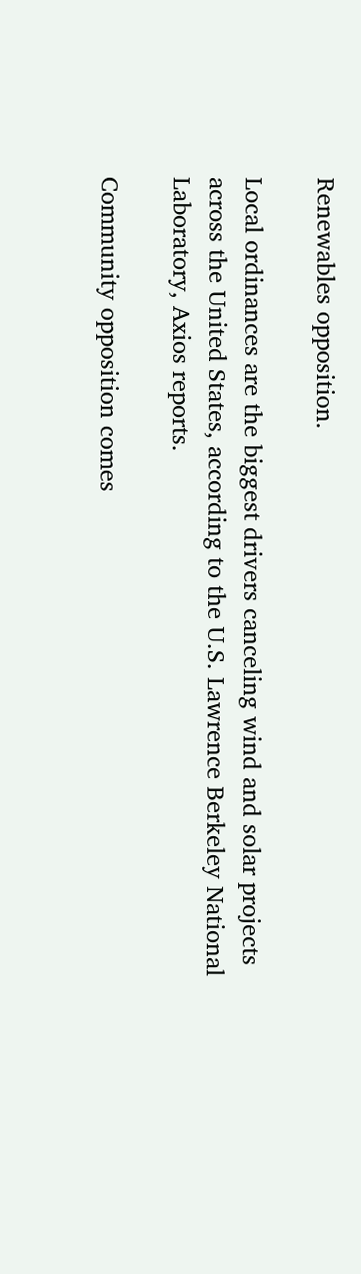Renewables opposition.

Local ordinances are the biggest drivers canceling wind and solar projects across the United States, according to the U.S. Lawrence Berkeley National Laboratory, Axios reports.

Community opposition comes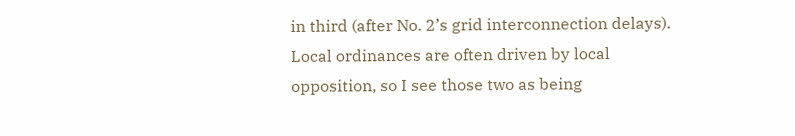in third (after No. 2’s grid interconnection delays). Local ordinances are often driven by local opposition, so I see those two as being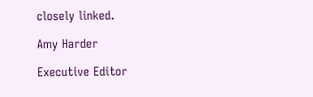closely linked.

Amy Harder

Executive Editor